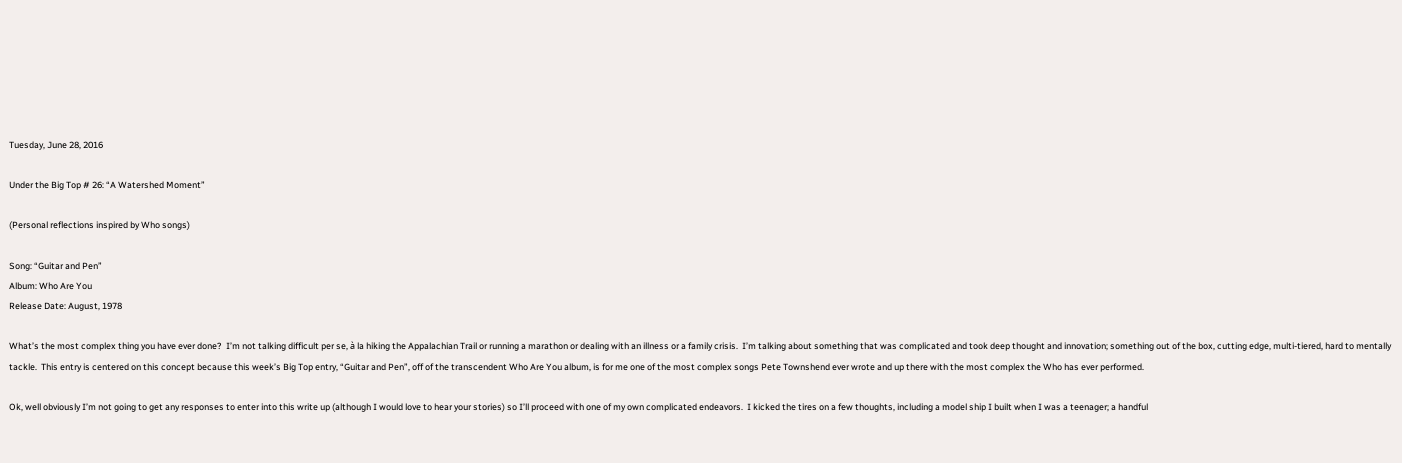Tuesday, June 28, 2016

Under the Big Top # 26: “A Watershed Moment”

(Personal reflections inspired by Who songs)

Song: “Guitar and Pen”
Album: Who Are You
Release Date: August, 1978

What’s the most complex thing you have ever done?  I’m not talking difficult per se, à la hiking the Appalachian Trail or running a marathon or dealing with an illness or a family crisis.  I’m talking about something that was complicated and took deep thought and innovation; something out of the box, cutting edge, multi-tiered, hard to mentally tackle.  This entry is centered on this concept because this week’s Big Top entry, “Guitar and Pen”, off of the transcendent Who Are You album, is for me one of the most complex songs Pete Townshend ever wrote and up there with the most complex the Who has ever performed.

Ok, well obviously I’m not going to get any responses to enter into this write up (although I would love to hear your stories) so I’ll proceed with one of my own complicated endeavors.  I kicked the tires on a few thoughts, including a model ship I built when I was a teenager; a handful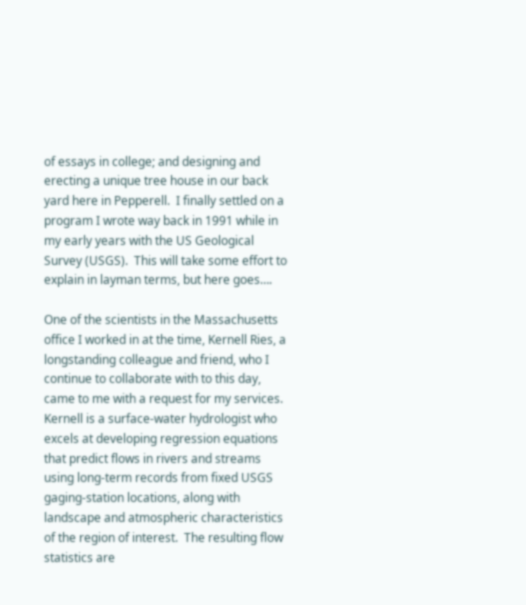of essays in college; and designing and erecting a unique tree house in our back yard here in Pepperell.  I finally settled on a program I wrote way back in 1991 while in my early years with the US Geological Survey (USGS).  This will take some effort to explain in layman terms, but here goes….

One of the scientists in the Massachusetts office I worked in at the time, Kernell Ries, a longstanding colleague and friend, who I continue to collaborate with to this day, came to me with a request for my services.  Kernell is a surface-water hydrologist who excels at developing regression equations that predict flows in rivers and streams using long-term records from fixed USGS gaging-station locations, along with landscape and atmospheric characteristics of the region of interest.  The resulting flow statistics are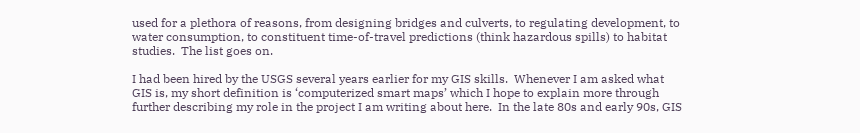used for a plethora of reasons, from designing bridges and culverts, to regulating development, to water consumption, to constituent time-of-travel predictions (think hazardous spills) to habitat studies.  The list goes on.

I had been hired by the USGS several years earlier for my GIS skills.  Whenever I am asked what GIS is, my short definition is ‘computerized smart maps’ which I hope to explain more through further describing my role in the project I am writing about here.  In the late 80s and early 90s, GIS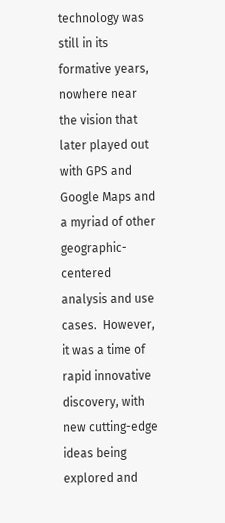technology was still in its formative years, nowhere near the vision that later played out with GPS and Google Maps and a myriad of other geographic-centered analysis and use cases.  However, it was a time of rapid innovative discovery, with new cutting-edge ideas being explored and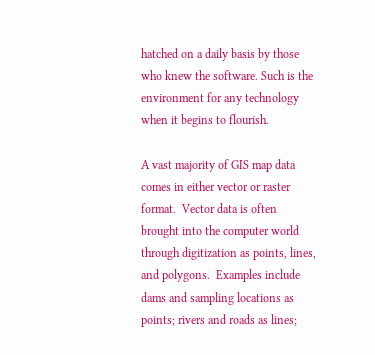hatched on a daily basis by those who knew the software. Such is the environment for any technology when it begins to flourish.

A vast majority of GIS map data comes in either vector or raster format.  Vector data is often brought into the computer world through digitization as points, lines, and polygons.  Examples include dams and sampling locations as points; rivers and roads as lines;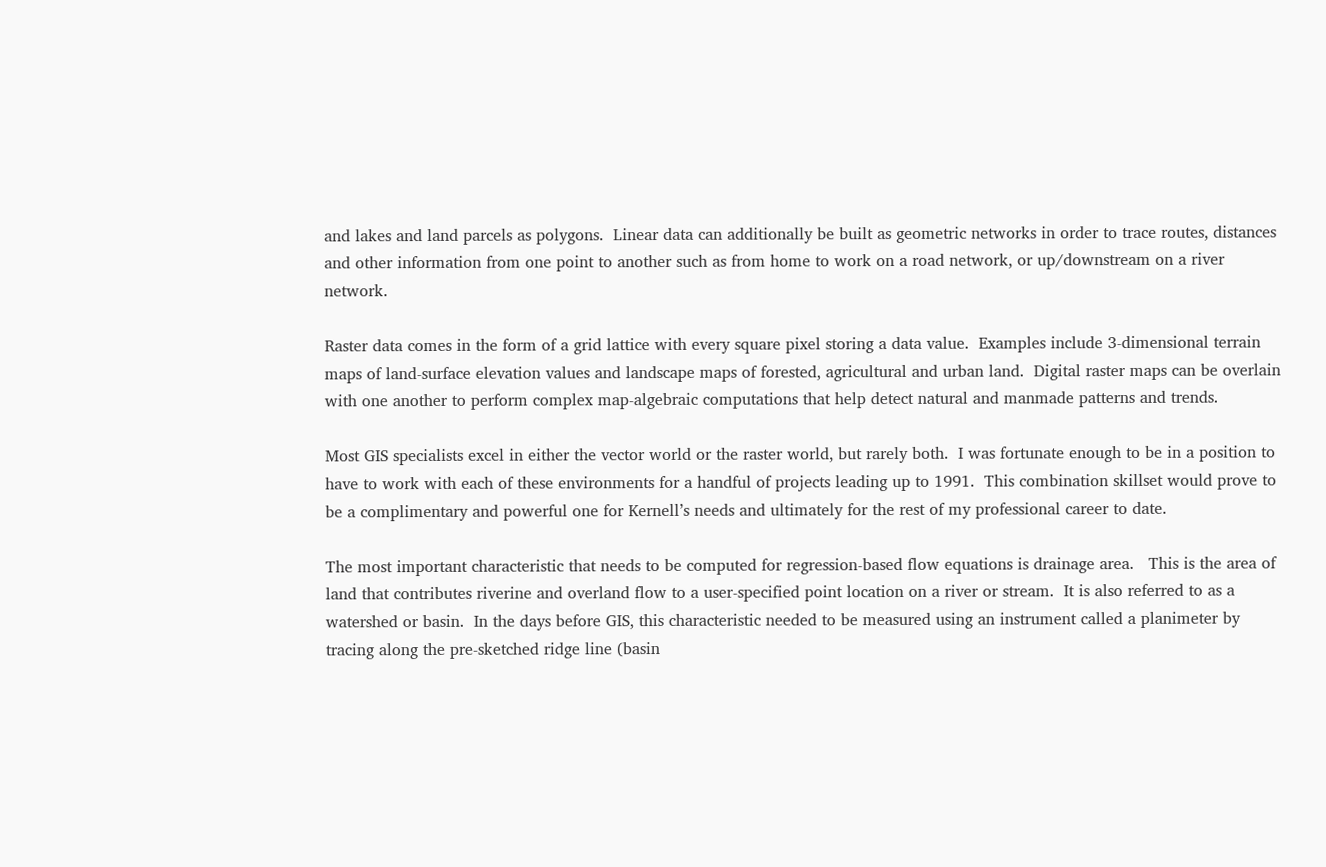and lakes and land parcels as polygons.  Linear data can additionally be built as geometric networks in order to trace routes, distances and other information from one point to another such as from home to work on a road network, or up/downstream on a river network.

Raster data comes in the form of a grid lattice with every square pixel storing a data value.  Examples include 3-dimensional terrain maps of land-surface elevation values and landscape maps of forested, agricultural and urban land.  Digital raster maps can be overlain with one another to perform complex map-algebraic computations that help detect natural and manmade patterns and trends.

Most GIS specialists excel in either the vector world or the raster world, but rarely both.  I was fortunate enough to be in a position to have to work with each of these environments for a handful of projects leading up to 1991.  This combination skillset would prove to be a complimentary and powerful one for Kernell’s needs and ultimately for the rest of my professional career to date.

The most important characteristic that needs to be computed for regression-based flow equations is drainage area.   This is the area of land that contributes riverine and overland flow to a user-specified point location on a river or stream.  It is also referred to as a watershed or basin.  In the days before GIS, this characteristic needed to be measured using an instrument called a planimeter by tracing along the pre-sketched ridge line (basin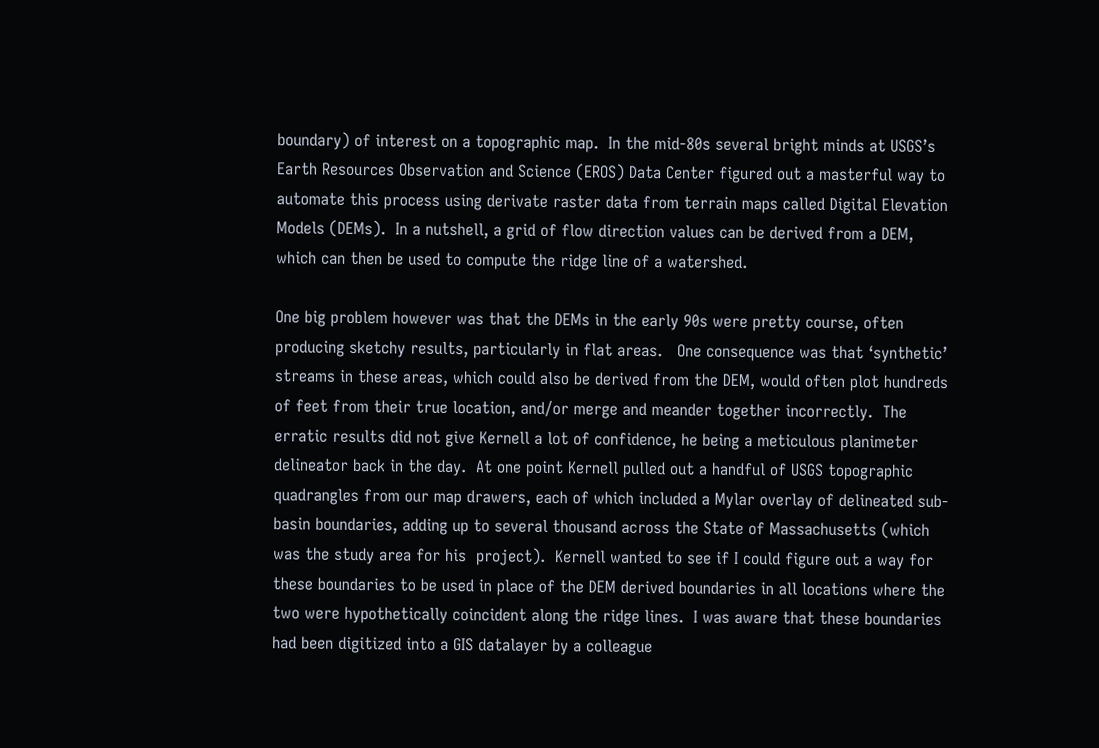boundary) of interest on a topographic map.  In the mid-80s several bright minds at USGS’s Earth Resources Observation and Science (EROS) Data Center figured out a masterful way to automate this process using derivate raster data from terrain maps called Digital Elevation Models (DEMs).  In a nutshell, a grid of flow direction values can be derived from a DEM, which can then be used to compute the ridge line of a watershed.

One big problem however was that the DEMs in the early 90s were pretty course, often producing sketchy results, particularly in flat areas.   One consequence was that ‘synthetic’ streams in these areas, which could also be derived from the DEM, would often plot hundreds of feet from their true location, and/or merge and meander together incorrectly.  The erratic results did not give Kernell a lot of confidence, he being a meticulous planimeter delineator back in the day.  At one point Kernell pulled out a handful of USGS topographic quadrangles from our map drawers, each of which included a Mylar overlay of delineated sub-basin boundaries, adding up to several thousand across the State of Massachusetts (which was the study area for his  project).  Kernell wanted to see if I could figure out a way for these boundaries to be used in place of the DEM derived boundaries in all locations where the two were hypothetically coincident along the ridge lines.  I was aware that these boundaries had been digitized into a GIS datalayer by a colleague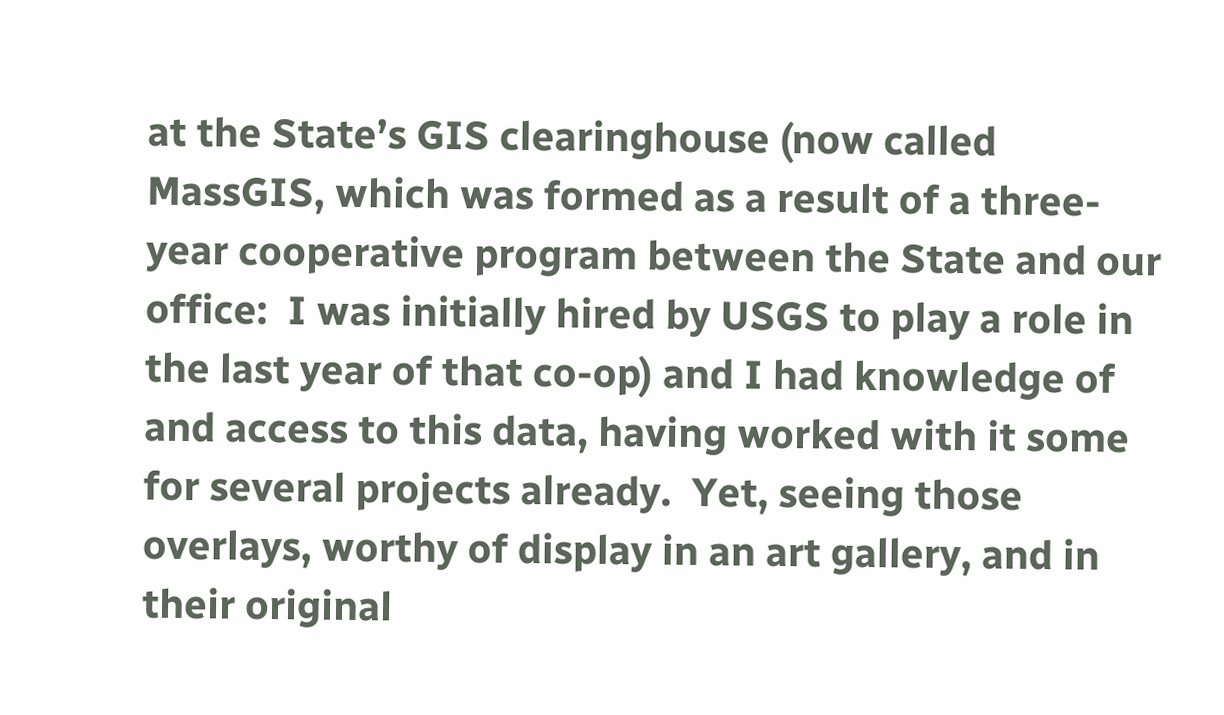at the State’s GIS clearinghouse (now called MassGIS, which was formed as a result of a three-year cooperative program between the State and our office:  I was initially hired by USGS to play a role in the last year of that co-op) and I had knowledge of and access to this data, having worked with it some for several projects already.  Yet, seeing those overlays, worthy of display in an art gallery, and in their original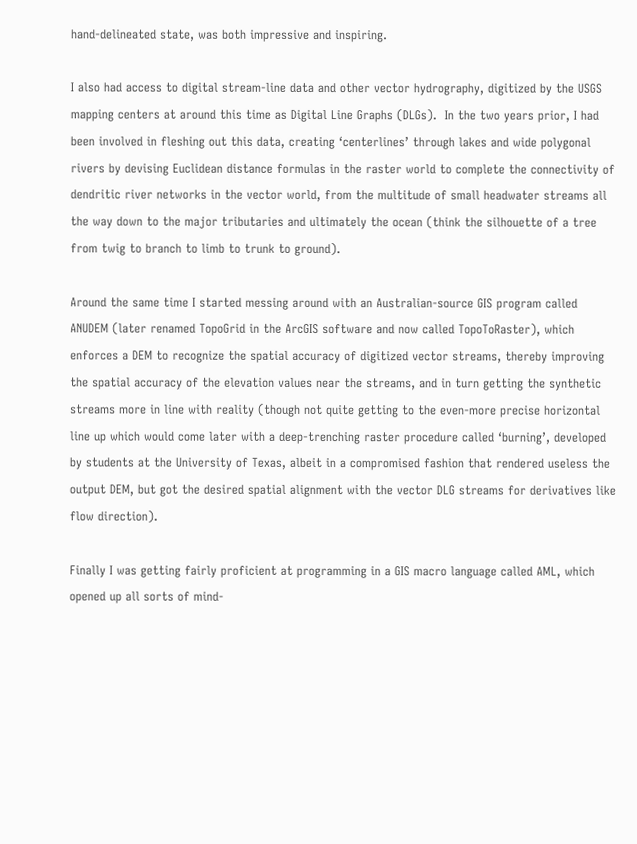hand-delineated state, was both impressive and inspiring.

I also had access to digital stream-line data and other vector hydrography, digitized by the USGS mapping centers at around this time as Digital Line Graphs (DLGs).  In the two years prior, I had been involved in fleshing out this data, creating ‘centerlines’ through lakes and wide polygonal rivers by devising Euclidean distance formulas in the raster world to complete the connectivity of dendritic river networks in the vector world, from the multitude of small headwater streams all the way down to the major tributaries and ultimately the ocean (think the silhouette of a tree from twig to branch to limb to trunk to ground).

Around the same time I started messing around with an Australian-source GIS program called ANUDEM (later renamed TopoGrid in the ArcGIS software and now called TopoToRaster), which enforces a DEM to recognize the spatial accuracy of digitized vector streams, thereby improving the spatial accuracy of the elevation values near the streams, and in turn getting the synthetic streams more in line with reality (though not quite getting to the even-more precise horizontal line up which would come later with a deep-trenching raster procedure called ‘burning’, developed by students at the University of Texas, albeit in a compromised fashion that rendered useless the output DEM, but got the desired spatial alignment with the vector DLG streams for derivatives like flow direction).

Finally I was getting fairly proficient at programming in a GIS macro language called AML, which opened up all sorts of mind-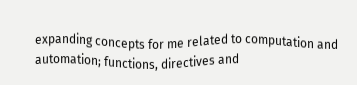expanding concepts for me related to computation and automation; functions, directives and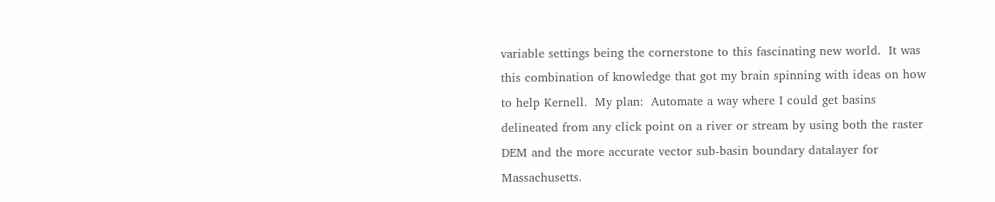variable settings being the cornerstone to this fascinating new world.  It was this combination of knowledge that got my brain spinning with ideas on how to help Kernell.  My plan:  Automate a way where I could get basins delineated from any click point on a river or stream by using both the raster DEM and the more accurate vector sub-basin boundary datalayer for Massachusetts.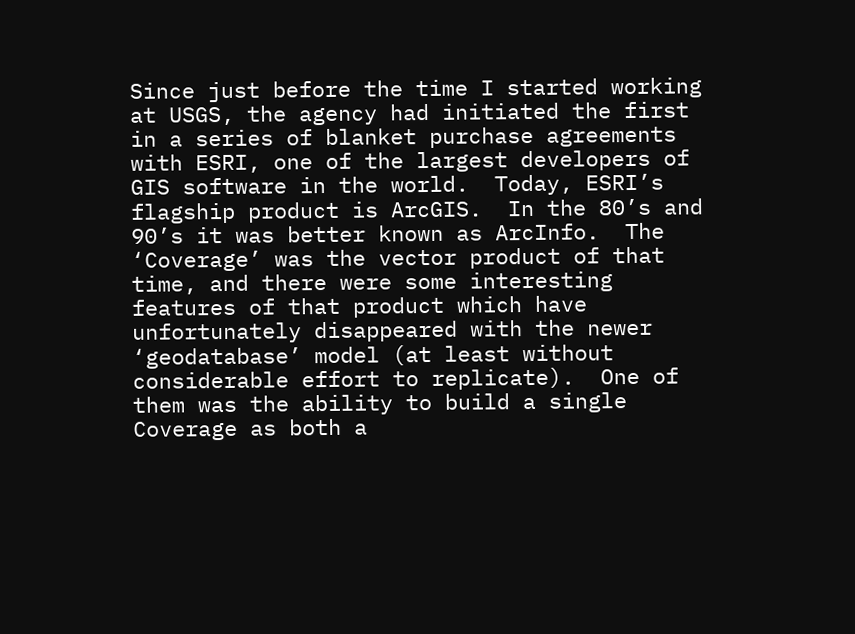Since just before the time I started working at USGS, the agency had initiated the first in a series of blanket purchase agreements with ESRI, one of the largest developers of GIS software in the world.  Today, ESRI’s flagship product is ArcGIS.  In the 80’s and 90’s it was better known as ArcInfo.  The ‘Coverage’ was the vector product of that time, and there were some interesting features of that product which have unfortunately disappeared with the newer ‘geodatabase’ model (at least without considerable effort to replicate).  One of them was the ability to build a single Coverage as both a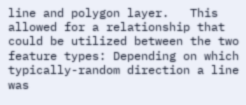line and polygon layer.   This allowed for a relationship that could be utilized between the two feature types: Depending on which typically-random direction a line was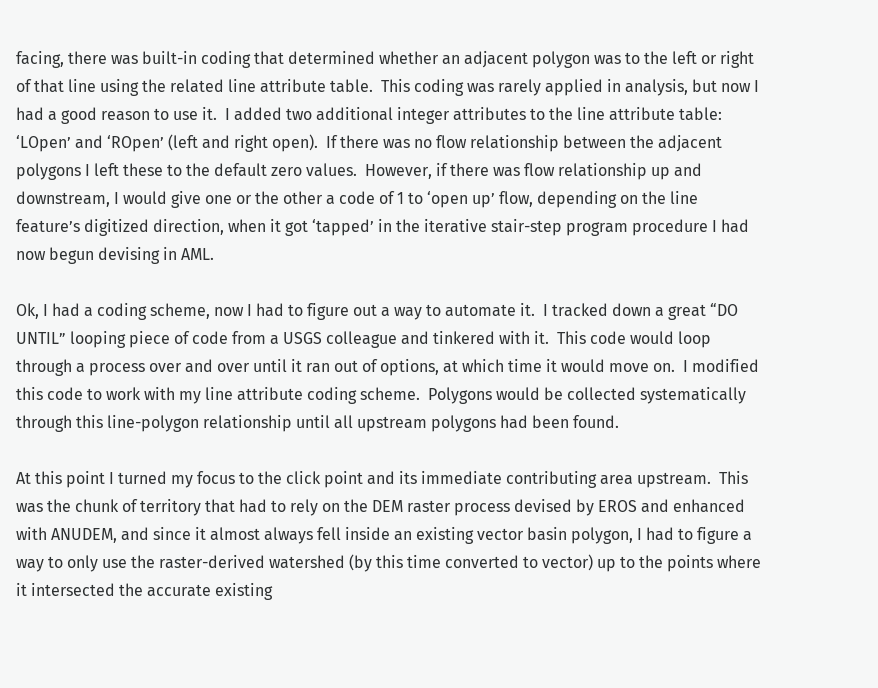facing, there was built-in coding that determined whether an adjacent polygon was to the left or right of that line using the related line attribute table.  This coding was rarely applied in analysis, but now I had a good reason to use it.  I added two additional integer attributes to the line attribute table: ‘LOpen’ and ‘ROpen’ (left and right open).  If there was no flow relationship between the adjacent polygons I left these to the default zero values.  However, if there was flow relationship up and downstream, I would give one or the other a code of 1 to ‘open up’ flow, depending on the line feature’s digitized direction, when it got ‘tapped’ in the iterative stair-step program procedure I had now begun devising in AML.

Ok, I had a coding scheme, now I had to figure out a way to automate it.  I tracked down a great “DO UNTIL” looping piece of code from a USGS colleague and tinkered with it.  This code would loop through a process over and over until it ran out of options, at which time it would move on.  I modified this code to work with my line attribute coding scheme.  Polygons would be collected systematically through this line-polygon relationship until all upstream polygons had been found.

At this point I turned my focus to the click point and its immediate contributing area upstream.  This was the chunk of territory that had to rely on the DEM raster process devised by EROS and enhanced with ANUDEM, and since it almost always fell inside an existing vector basin polygon, I had to figure a way to only use the raster-derived watershed (by this time converted to vector) up to the points where it intersected the accurate existing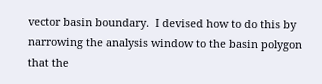vector basin boundary.  I devised how to do this by narrowing the analysis window to the basin polygon that the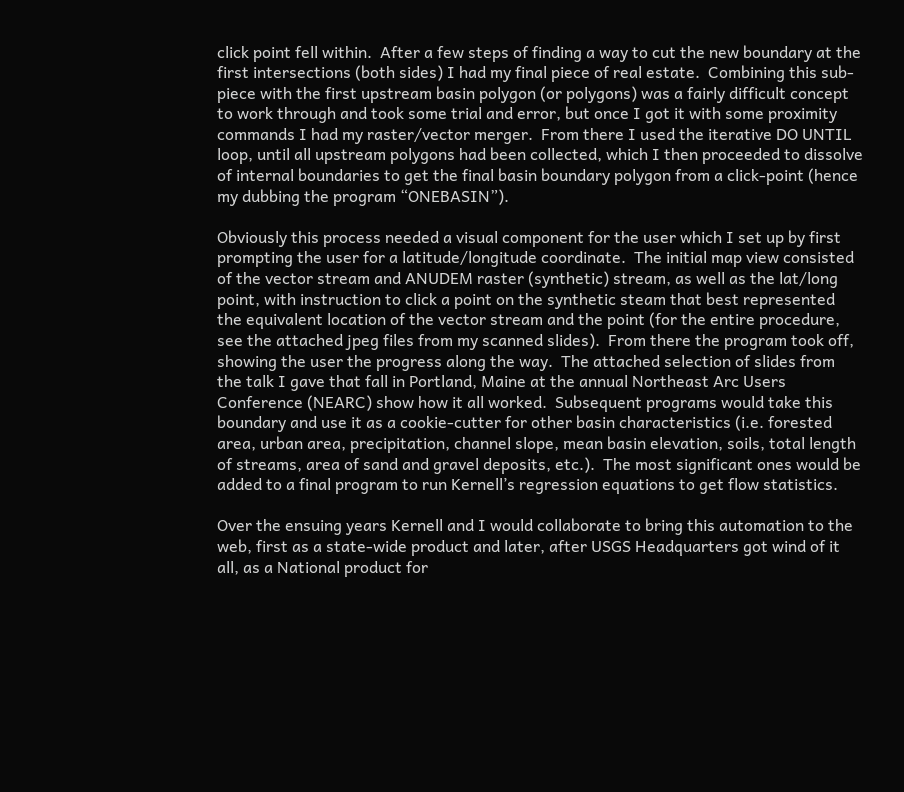click point fell within.  After a few steps of finding a way to cut the new boundary at the first intersections (both sides) I had my final piece of real estate.  Combining this sub-piece with the first upstream basin polygon (or polygons) was a fairly difficult concept to work through and took some trial and error, but once I got it with some proximity commands I had my raster/vector merger.  From there I used the iterative DO UNTIL loop, until all upstream polygons had been collected, which I then proceeded to dissolve of internal boundaries to get the final basin boundary polygon from a click-point (hence my dubbing the program “ONEBASIN”).

Obviously this process needed a visual component for the user which I set up by first prompting the user for a latitude/longitude coordinate.  The initial map view consisted of the vector stream and ANUDEM raster (synthetic) stream, as well as the lat/long point, with instruction to click a point on the synthetic steam that best represented the equivalent location of the vector stream and the point (for the entire procedure, see the attached jpeg files from my scanned slides).  From there the program took off, showing the user the progress along the way.  The attached selection of slides from the talk I gave that fall in Portland, Maine at the annual Northeast Arc Users Conference (NEARC) show how it all worked.  Subsequent programs would take this boundary and use it as a cookie-cutter for other basin characteristics (i.e. forested area, urban area, precipitation, channel slope, mean basin elevation, soils, total length of streams, area of sand and gravel deposits, etc.).  The most significant ones would be added to a final program to run Kernell’s regression equations to get flow statistics.

Over the ensuing years Kernell and I would collaborate to bring this automation to the web, first as a state-wide product and later, after USGS Headquarters got wind of it all, as a National product for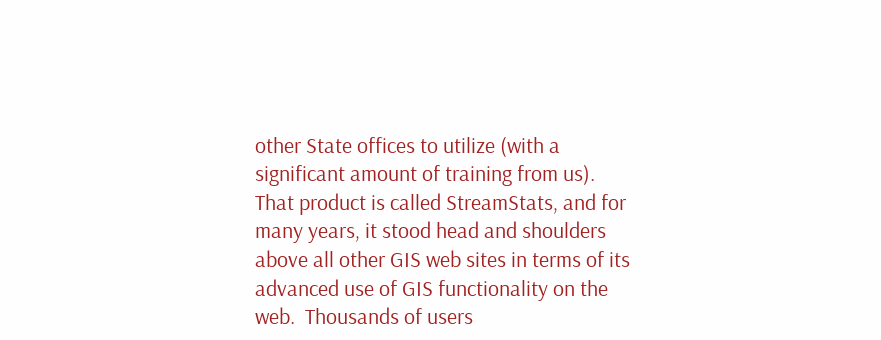other State offices to utilize (with a significant amount of training from us).  That product is called StreamStats, and for many years, it stood head and shoulders above all other GIS web sites in terms of its advanced use of GIS functionality on the web.  Thousands of users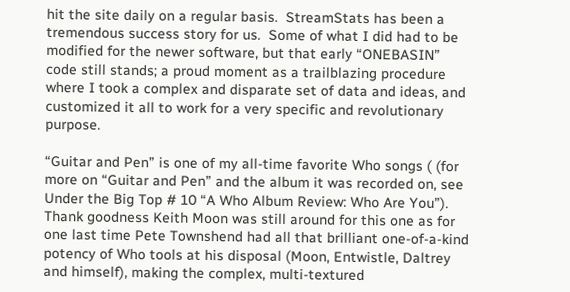hit the site daily on a regular basis.  StreamStats has been a tremendous success story for us.  Some of what I did had to be modified for the newer software, but that early “ONEBASIN” code still stands; a proud moment as a trailblazing procedure where I took a complex and disparate set of data and ideas, and customized it all to work for a very specific and revolutionary purpose.

“Guitar and Pen” is one of my all-time favorite Who songs ( (for more on “Guitar and Pen” and the album it was recorded on, see Under the Big Top # 10 “A Who Album Review: Who Are You”). Thank goodness Keith Moon was still around for this one as for one last time Pete Townshend had all that brilliant one-of-a-kind potency of Who tools at his disposal (Moon, Entwistle, Daltrey and himself), making the complex, multi-textured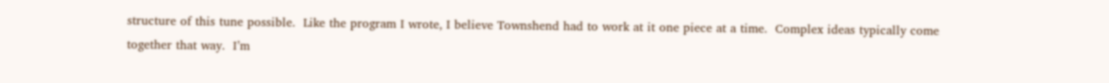structure of this tune possible.  Like the program I wrote, I believe Townshend had to work at it one piece at a time.  Complex ideas typically come together that way.  I’m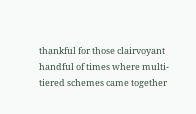thankful for those clairvoyant handful of times where multi-tiered schemes came together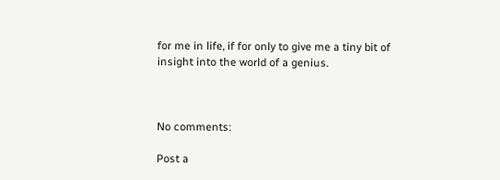for me in life, if for only to give me a tiny bit of insight into the world of a genius.



No comments:

Post a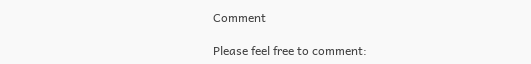Comment

Please feel free to comment: